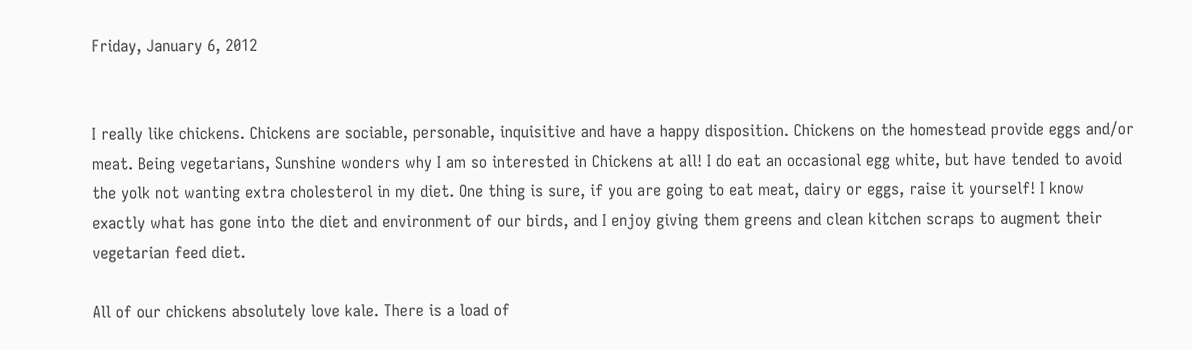Friday, January 6, 2012


I really like chickens. Chickens are sociable, personable, inquisitive and have a happy disposition. Chickens on the homestead provide eggs and/or meat. Being vegetarians, Sunshine wonders why I am so interested in Chickens at all! I do eat an occasional egg white, but have tended to avoid the yolk not wanting extra cholesterol in my diet. One thing is sure, if you are going to eat meat, dairy or eggs, raise it yourself! I know exactly what has gone into the diet and environment of our birds, and I enjoy giving them greens and clean kitchen scraps to augment their vegetarian feed diet.

All of our chickens absolutely love kale. There is a load of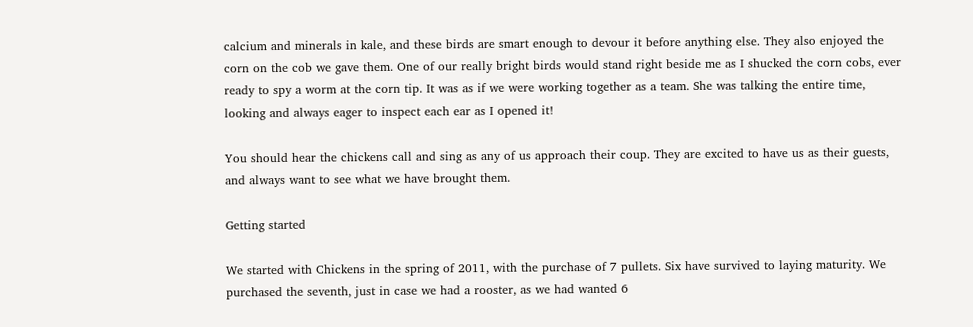calcium and minerals in kale, and these birds are smart enough to devour it before anything else. They also enjoyed the corn on the cob we gave them. One of our really bright birds would stand right beside me as I shucked the corn cobs, ever ready to spy a worm at the corn tip. It was as if we were working together as a team. She was talking the entire time, looking and always eager to inspect each ear as I opened it!

You should hear the chickens call and sing as any of us approach their coup. They are excited to have us as their guests, and always want to see what we have brought them.

Getting started

We started with Chickens in the spring of 2011, with the purchase of 7 pullets. Six have survived to laying maturity. We purchased the seventh, just in case we had a rooster, as we had wanted 6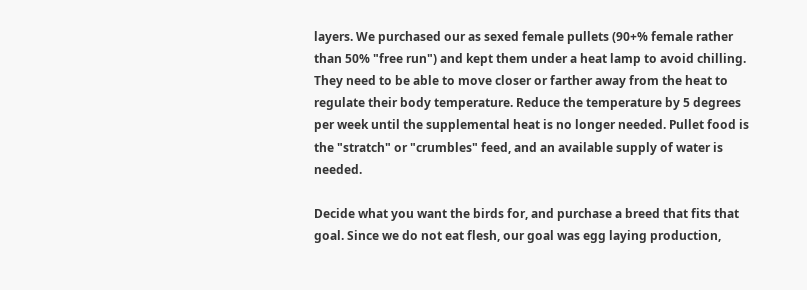layers. We purchased our as sexed female pullets (90+% female rather than 50% "free run") and kept them under a heat lamp to avoid chilling. They need to be able to move closer or farther away from the heat to regulate their body temperature. Reduce the temperature by 5 degrees per week until the supplemental heat is no longer needed. Pullet food is the "stratch" or "crumbles" feed, and an available supply of water is needed.

Decide what you want the birds for, and purchase a breed that fits that goal. Since we do not eat flesh, our goal was egg laying production,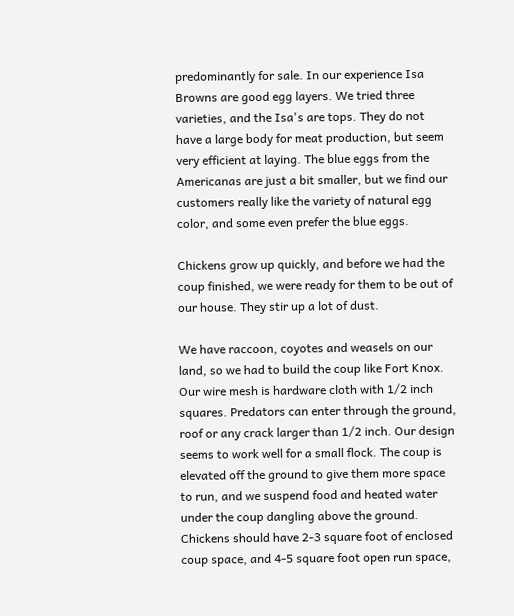predominantly for sale. In our experience Isa Browns are good egg layers. We tried three varieties, and the Isa's are tops. They do not have a large body for meat production, but seem very efficient at laying. The blue eggs from the Americanas are just a bit smaller, but we find our customers really like the variety of natural egg color, and some even prefer the blue eggs.

Chickens grow up quickly, and before we had the coup finished, we were ready for them to be out of our house. They stir up a lot of dust.

We have raccoon, coyotes and weasels on our land, so we had to build the coup like Fort Knox. Our wire mesh is hardware cloth with 1/2 inch squares. Predators can enter through the ground, roof or any crack larger than 1/2 inch. Our design seems to work well for a small flock. The coup is elevated off the ground to give them more space to run, and we suspend food and heated water under the coup dangling above the ground. Chickens should have 2-3 square foot of enclosed coup space, and 4-5 square foot open run space,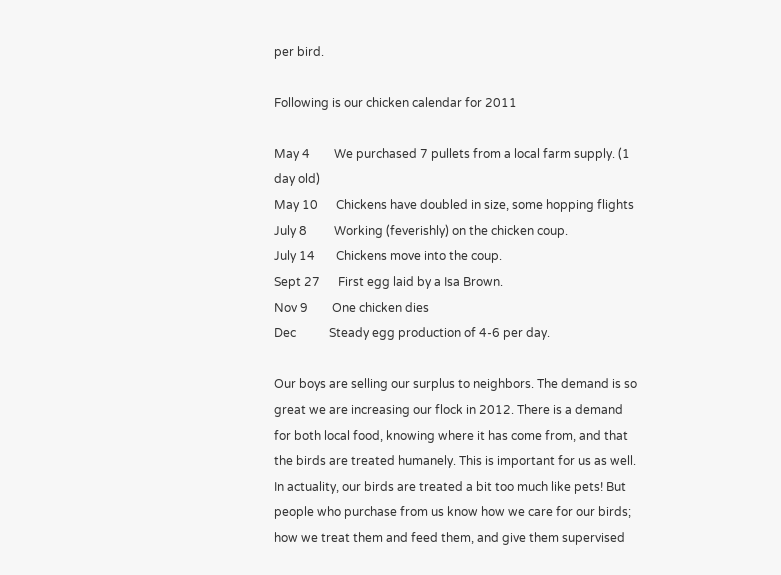per bird.

Following is our chicken calendar for 2011

May 4        We purchased 7 pullets from a local farm supply. (1 day old)
May 10      Chickens have doubled in size, some hopping flights
July 8         Working (feverishly) on the chicken coup.
July 14       Chickens move into the coup.
Sept 27      First egg laid by a Isa Brown.
Nov 9        One chicken dies
Dec           Steady egg production of 4-6 per day.

Our boys are selling our surplus to neighbors. The demand is so great we are increasing our flock in 2012. There is a demand for both local food, knowing where it has come from, and that the birds are treated humanely. This is important for us as well. In actuality, our birds are treated a bit too much like pets! But people who purchase from us know how we care for our birds; how we treat them and feed them, and give them supervised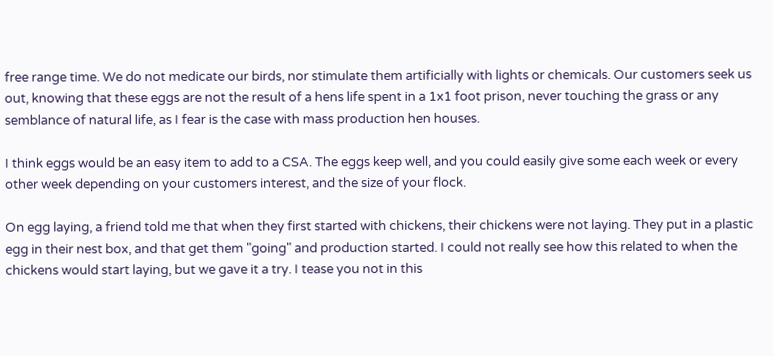free range time. We do not medicate our birds, nor stimulate them artificially with lights or chemicals. Our customers seek us out, knowing that these eggs are not the result of a hens life spent in a 1x1 foot prison, never touching the grass or any semblance of natural life, as I fear is the case with mass production hen houses.

I think eggs would be an easy item to add to a CSA. The eggs keep well, and you could easily give some each week or every other week depending on your customers interest, and the size of your flock.

On egg laying, a friend told me that when they first started with chickens, their chickens were not laying. They put in a plastic egg in their nest box, and that get them "going" and production started. I could not really see how this related to when the chickens would start laying, but we gave it a try. I tease you not in this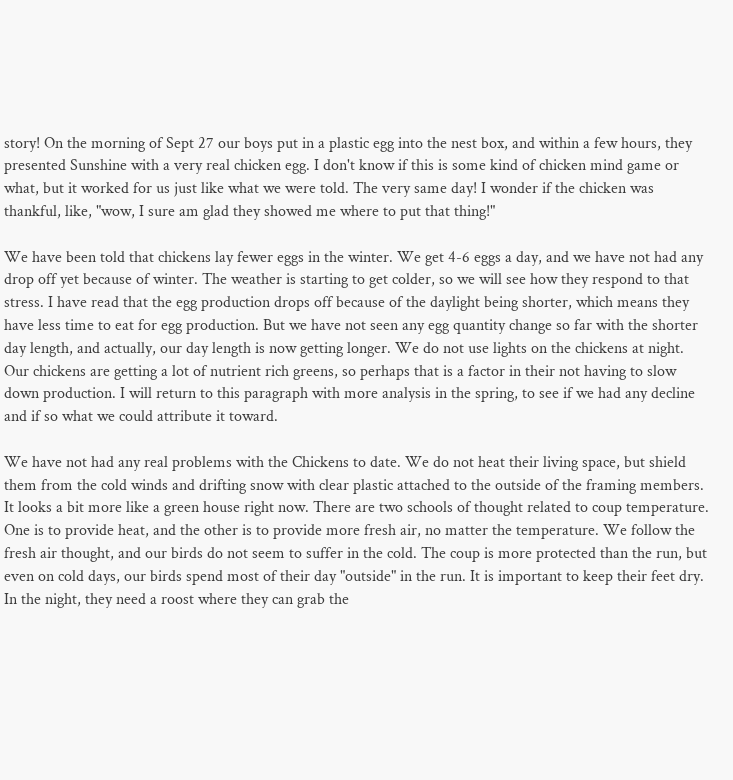story! On the morning of Sept 27 our boys put in a plastic egg into the nest box, and within a few hours, they presented Sunshine with a very real chicken egg. I don't know if this is some kind of chicken mind game or what, but it worked for us just like what we were told. The very same day! I wonder if the chicken was thankful, like, "wow, I sure am glad they showed me where to put that thing!"

We have been told that chickens lay fewer eggs in the winter. We get 4-6 eggs a day, and we have not had any drop off yet because of winter. The weather is starting to get colder, so we will see how they respond to that stress. I have read that the egg production drops off because of the daylight being shorter, which means they have less time to eat for egg production. But we have not seen any egg quantity change so far with the shorter day length, and actually, our day length is now getting longer. We do not use lights on the chickens at night. Our chickens are getting a lot of nutrient rich greens, so perhaps that is a factor in their not having to slow down production. I will return to this paragraph with more analysis in the spring, to see if we had any decline and if so what we could attribute it toward.

We have not had any real problems with the Chickens to date. We do not heat their living space, but shield them from the cold winds and drifting snow with clear plastic attached to the outside of the framing members. It looks a bit more like a green house right now. There are two schools of thought related to coup temperature. One is to provide heat, and the other is to provide more fresh air, no matter the temperature. We follow the fresh air thought, and our birds do not seem to suffer in the cold. The coup is more protected than the run, but even on cold days, our birds spend most of their day "outside" in the run. It is important to keep their feet dry. In the night, they need a roost where they can grab the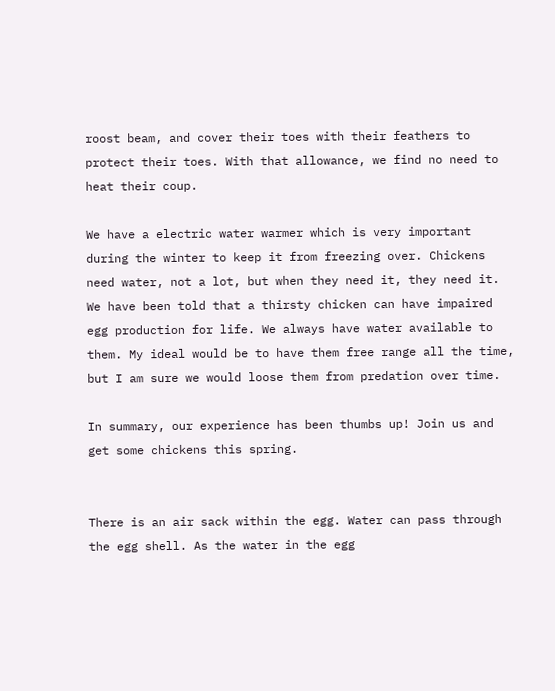roost beam, and cover their toes with their feathers to protect their toes. With that allowance, we find no need to heat their coup.

We have a electric water warmer which is very important during the winter to keep it from freezing over. Chickens need water, not a lot, but when they need it, they need it. We have been told that a thirsty chicken can have impaired egg production for life. We always have water available to them. My ideal would be to have them free range all the time, but I am sure we would loose them from predation over time.

In summary, our experience has been thumbs up! Join us and get some chickens this spring.


There is an air sack within the egg. Water can pass through the egg shell. As the water in the egg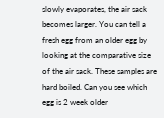slowly evaporates, the air sack becomes larger. You can tell a fresh egg from an older egg by looking at the comparative size of the air sack. These samples are hard boiled. Can you see which egg is 2 week older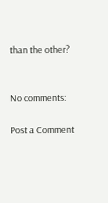than the other?


No comments:

Post a Comment